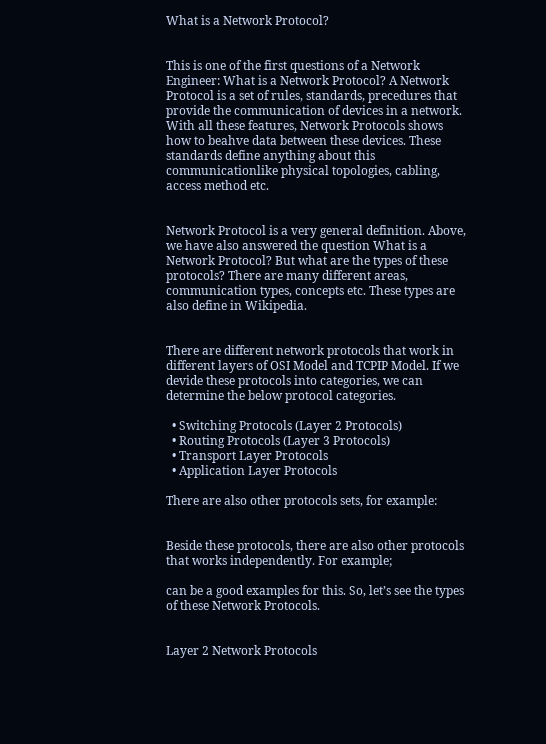What is a Network Protocol?


This is one of the first questions of a Network Engineer: What is a Network Protocol? A Network Protocol is a set of rules, standards, precedures that provide the communication of devices in a network. With all these features, Network Protocols shows how to beahve data between these devices. These standards define anything about this communicationlike physical topologies, cabling, access method etc.


Network Protocol is a very general definition. Above, we have also answered the question What is a Network Protocol? But what are the types of these protocols? There are many different areas, communication types, concepts etc. These types are also define in Wikipedia.


There are different network protocols that work in different layers of OSI Model and TCPIP Model. If we devide these protocols into categories, we can determine the below protocol categories.

  • Switching Protocols (Layer 2 Protocols)
  • Routing Protocols (Layer 3 Protocols)
  • Transport Layer Protocols
  • Application Layer Protocols

There are also other protocols sets, for example:


Beside these protocols, there are also other protocols that works independently. For example;

can be a good examples for this. So, let’s see the types of these Network Protocols.


Layer 2 Network Protocols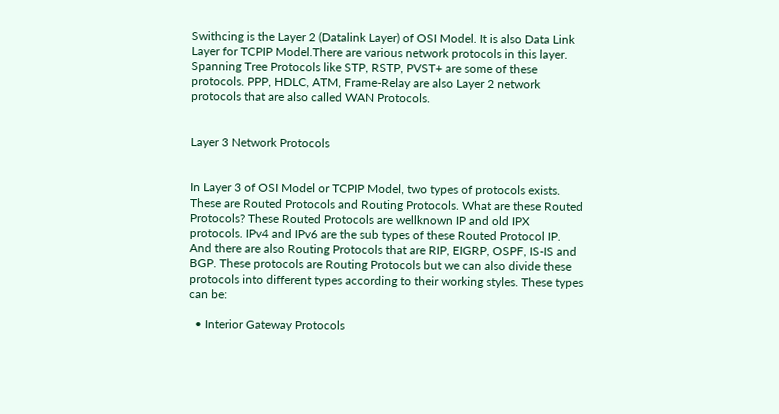Swithcing is the Layer 2 (Datalink Layer) of OSI Model. It is also Data Link Layer for TCPIP Model.There are various network protocols in this layer. Spanning Tree Protocols like STP, RSTP, PVST+ are some of these protocols. PPP, HDLC, ATM, Frame-Relay are also Layer 2 network protocols that are also called WAN Protocols.


Layer 3 Network Protocols


In Layer 3 of OSI Model or TCPIP Model, two types of protocols exists. These are Routed Protocols and Routing Protocols. What are these Routed Protocols? These Routed Protocols are wellknown IP and old IPX protocols. IPv4 and IPv6 are the sub types of these Routed Protocol IP. And there are also Routing Protocols that are RIP, EIGRP, OSPF, IS-IS and BGP. These protocols are Routing Protocols but we can also divide these protocols into different types according to their working styles. These types can be:

  • Interior Gateway Protocols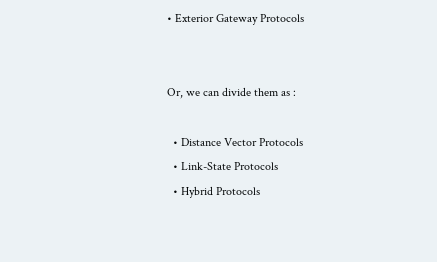• Exterior Gateway Protocols


Or, we can divide them as :

  • Distance Vector Protocols
  • Link-State Protocols
  • Hybrid Protocols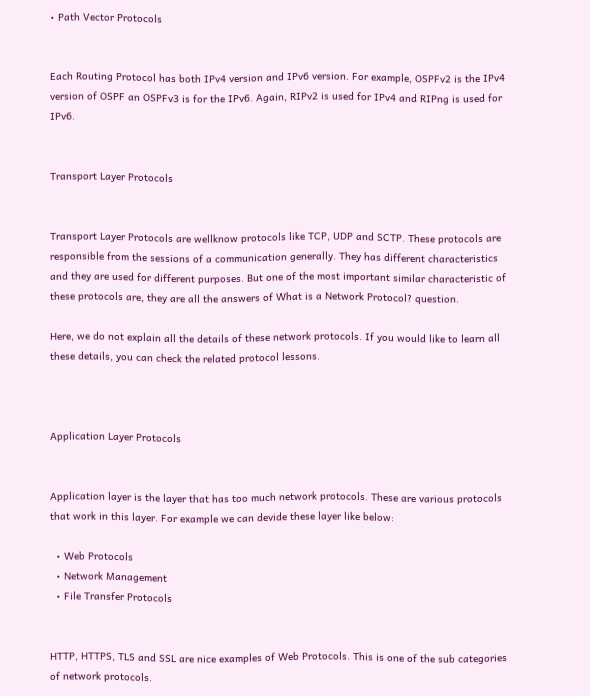• Path Vector Protocols


Each Routing Protocol has both IPv4 version and IPv6 version. For example, OSPFv2 is the IPv4 version of OSPF an OSPFv3 is for the IPv6. Again, RIPv2 is used for IPv4 and RIPng is used for IPv6.


Transport Layer Protocols


Transport Layer Protocols are wellknow protocols like TCP, UDP and SCTP. These protocols are responsible from the sessions of a communication generally. They has different characteristics and they are used for different purposes. But one of the most important similar characteristic of these protocols are, they are all the answers of What is a Network Protocol? question.

Here, we do not explain all the details of these network protocols. If you would like to learn all these details, you can check the related protocol lessons.



Application Layer Protocols


Application layer is the layer that has too much network protocols. These are various protocols that work in this layer. For example we can devide these layer like below:

  • Web Protocols
  • Network Management
  • File Transfer Protocols


HTTP, HTTPS, TLS and SSL are nice examples of Web Protocols. This is one of the sub categories of network protocols.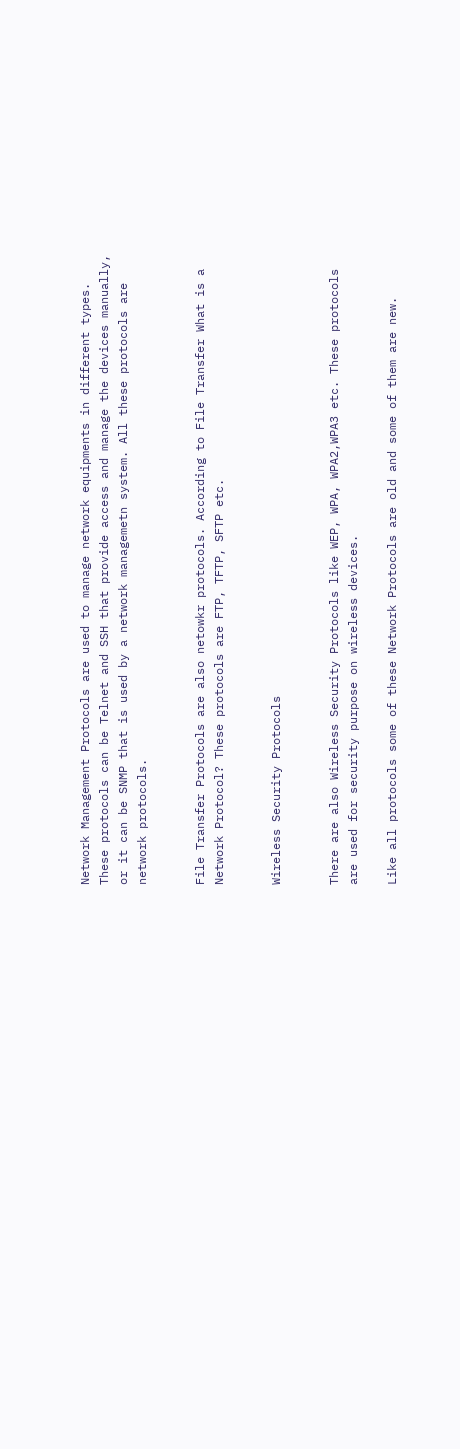Network Management Protocols are used to manage network equipments in different types. These protocols can be Telnet and SSH that provide access and manage the devices manually, or it can be SNMP that is used by a network managemetn system. All these protocols are network protocols.


File Transfer Protocols are also netowkr protocols. According to File Transfer What is a Network Protocol? These protocols are FTP, TFTP, SFTP etc.


Wireless Security Protocols


There are also Wireless Security Protocols like WEP, WPA, WPA2,WPA3 etc. These protocols are used for security purpose on wireless devices.

Like all protocols some of these Network Protocols are old and some of them are new.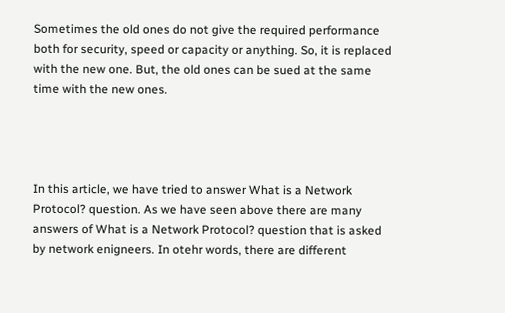Sometimes the old ones do not give the required performance both for security, speed or capacity or anything. So, it is replaced with the new one. But, the old ones can be sued at the same time with the new ones.




In this article, we have tried to answer What is a Network Protocol? question. As we have seen above there are many answers of What is a Network Protocol? question that is asked by network enigneers. In otehr words, there are different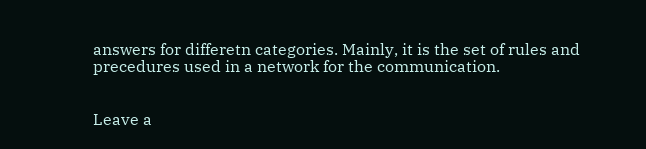answers for differetn categories. Mainly, it is the set of rules and precedures used in a network for the communication.


Leave a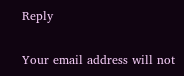Reply

Your email address will not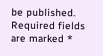be published. Required fields are marked *